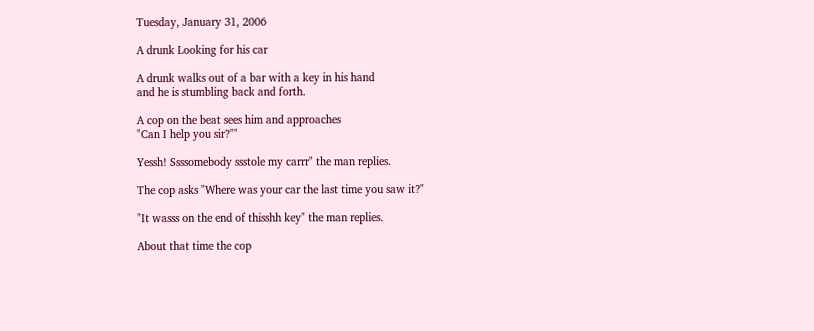Tuesday, January 31, 2006

A drunk Looking for his car

A drunk walks out of a bar with a key in his hand
and he is stumbling back and forth.

A cop on the beat sees him and approaches
"Can I help you sir?""

Yessh! Ssssomebody ssstole my carrr" the man replies.

The cop asks "Where was your car the last time you saw it?"

"It wasss on the end of thisshh key" the man replies.

About that time the cop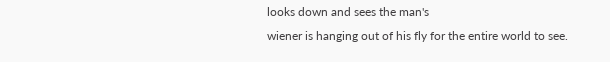looks down and sees the man's
wiener is hanging out of his fly for the entire world to see.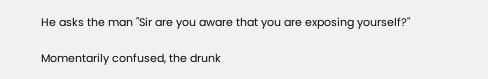He asks the man "Sir are you aware that you are exposing yourself?"

Momentarily confused, the drunk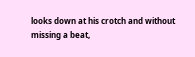looks down at his crotch and without
missing a beat,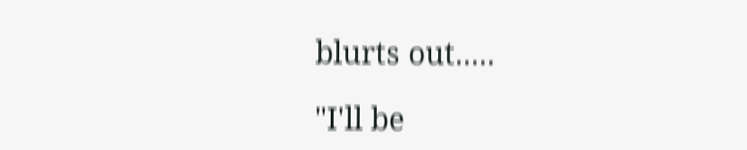blurts out.....

"I'll be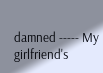damned ----- My girlfriend's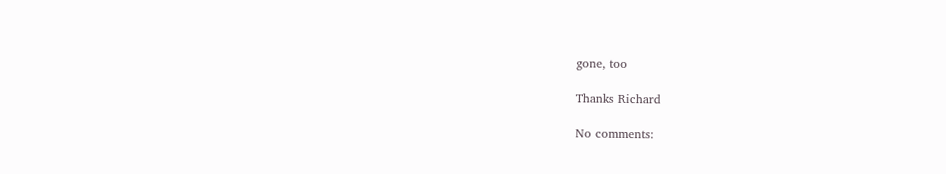gone, too

Thanks Richard

No comments: